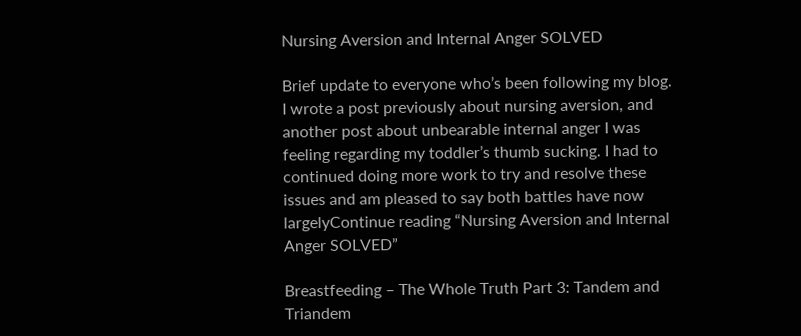Nursing Aversion and Internal Anger SOLVED

Brief update to everyone who’s been following my blog. I wrote a post previously about nursing aversion, and another post about unbearable internal anger I was feeling regarding my toddler’s thumb sucking. I had to continued doing more work to try and resolve these issues and am pleased to say both battles have now largelyContinue reading “Nursing Aversion and Internal Anger SOLVED”

Breastfeeding – The Whole Truth Part 3: Tandem and Triandem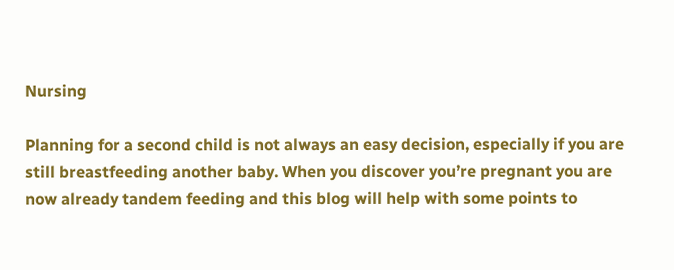Nursing

Planning for a second child is not always an easy decision, especially if you are still breastfeeding another baby. When you discover you’re pregnant you are now already tandem feeding and this blog will help with some points to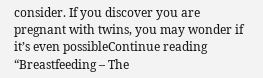consider. If you discover you are pregnant with twins, you may wonder if it’s even possibleContinue reading “Breastfeeding – The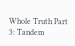Whole Truth Part 3: Tandem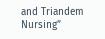and Triandem Nursing”